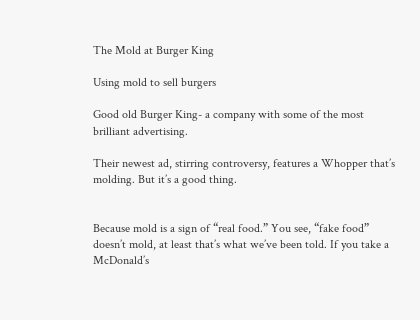The Mold at Burger King

Using mold to sell burgers

Good old Burger King- a company with some of the most brilliant advertising.

Their newest ad, stirring controversy, features a Whopper that’s molding. But it’s a good thing.


Because mold is a sign of “real food.” You see, “fake food” doesn’t mold, at least that’s what we’ve been told. If you take a McDonald’s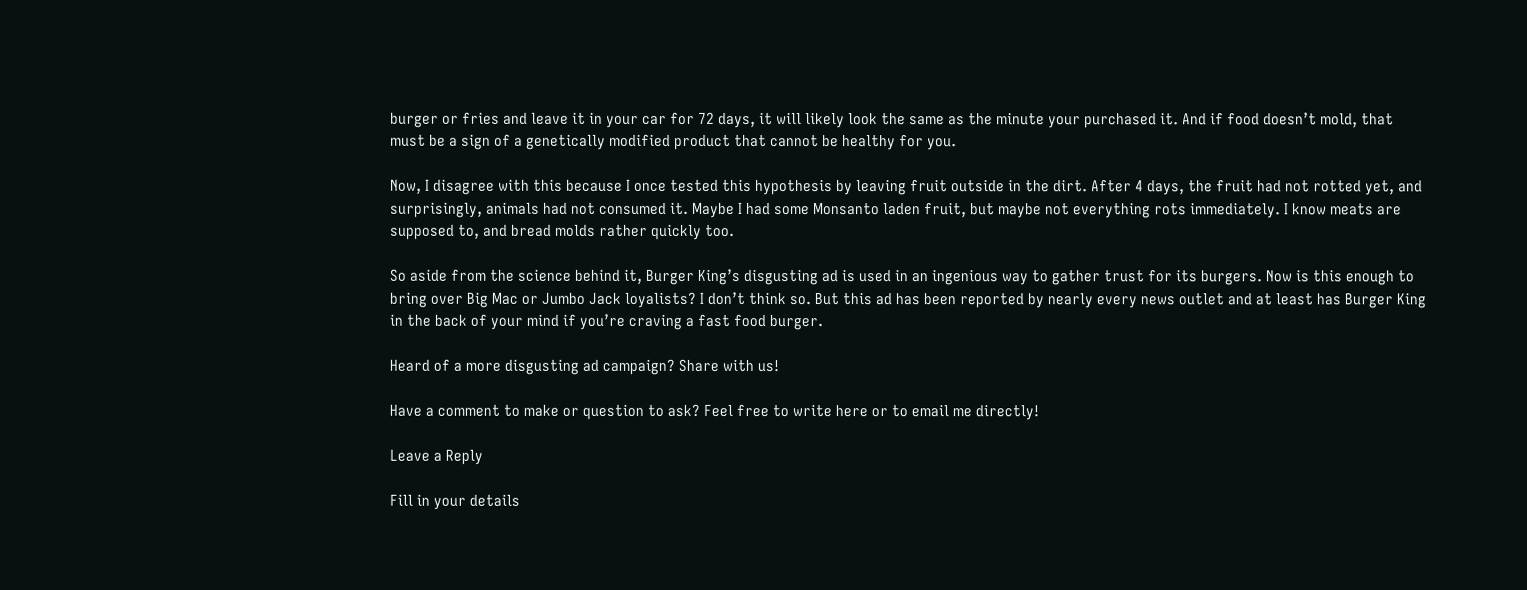burger or fries and leave it in your car for 72 days, it will likely look the same as the minute your purchased it. And if food doesn’t mold, that must be a sign of a genetically modified product that cannot be healthy for you.

Now, I disagree with this because I once tested this hypothesis by leaving fruit outside in the dirt. After 4 days, the fruit had not rotted yet, and surprisingly, animals had not consumed it. Maybe I had some Monsanto laden fruit, but maybe not everything rots immediately. I know meats are supposed to, and bread molds rather quickly too.

So aside from the science behind it, Burger King’s disgusting ad is used in an ingenious way to gather trust for its burgers. Now is this enough to bring over Big Mac or Jumbo Jack loyalists? I don’t think so. But this ad has been reported by nearly every news outlet and at least has Burger King in the back of your mind if you’re craving a fast food burger.

Heard of a more disgusting ad campaign? Share with us!

Have a comment to make or question to ask? Feel free to write here or to email me directly!

Leave a Reply

Fill in your details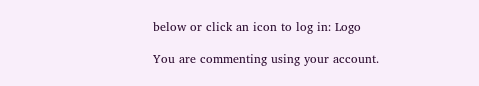below or click an icon to log in: Logo

You are commenting using your account.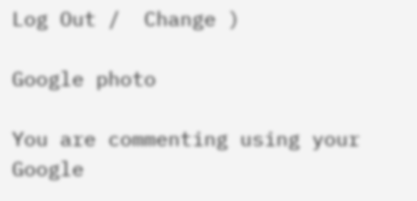Log Out /  Change )

Google photo

You are commenting using your Google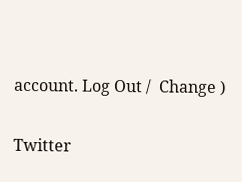account. Log Out /  Change )

Twitter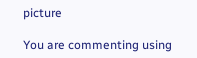picture

You are commenting using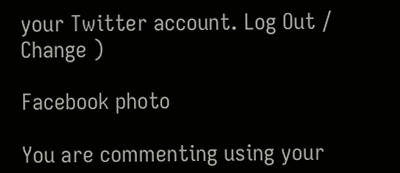your Twitter account. Log Out /  Change )

Facebook photo

You are commenting using your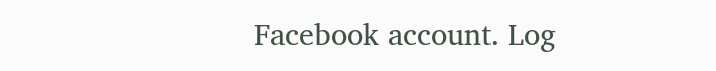Facebook account. Log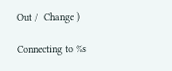Out /  Change )

Connecting to %s